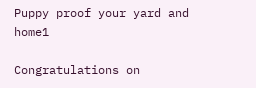Puppy proof your yard and home1

Congratulations on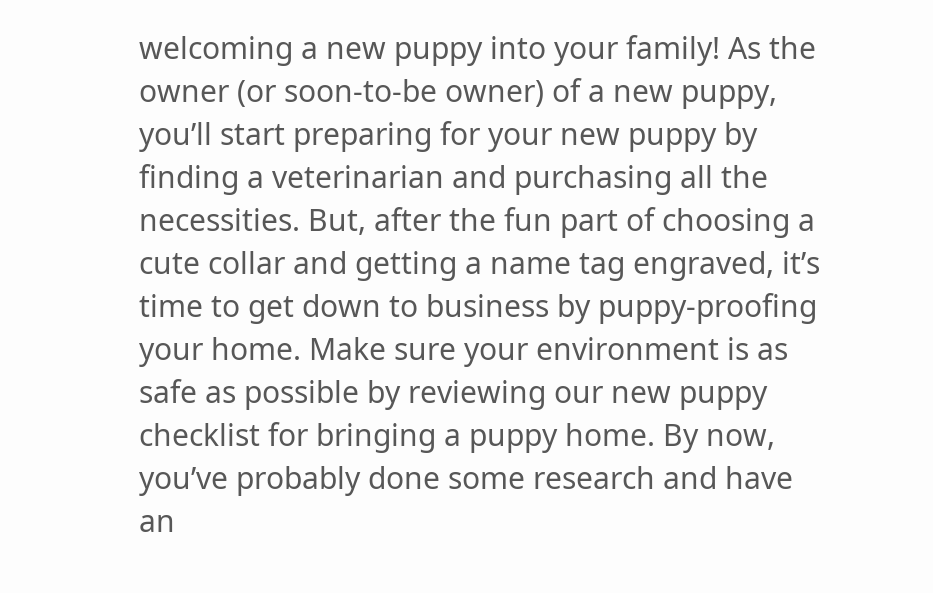welcoming a new puppy into your family! As the owner (or soon-to-be owner) of a new puppy, you’ll start preparing for your new puppy by finding a veterinarian and purchasing all the necessities. But, after the fun part of choosing a cute collar and getting a name tag engraved, it’s time to get down to business by puppy-proofing your home. Make sure your environment is as safe as possible by reviewing our new puppy checklist for bringing a puppy home. By now, you’ve probably done some research and have an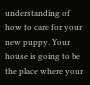understanding of how to care for your new puppy. Your house is going to be the place where your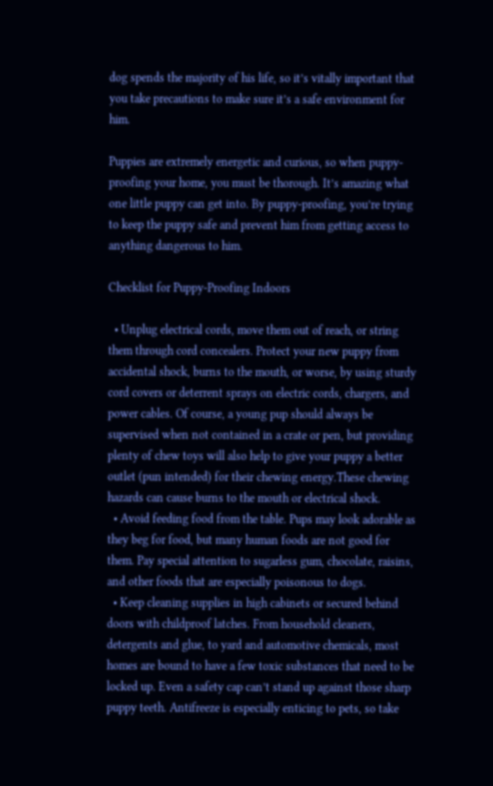dog spends the majority of his life, so it’s vitally important that you take precautions to make sure it’s a safe environment for him.

Puppies are extremely energetic and curious, so when puppy-proofing your home, you must be thorough. It’s amazing what one little puppy can get into. By puppy-proofing, you’re trying to keep the puppy safe and prevent him from getting access to anything dangerous to him.

Checklist for Puppy-Proofing Indoors

  • Unplug electrical cords, move them out of reach, or string them through cord concealers. Protect your new puppy from accidental shock, burns to the mouth, or worse, by using sturdy cord covers or deterrent sprays on electric cords, chargers, and power cables. Of course, a young pup should always be supervised when not contained in a crate or pen, but providing plenty of chew toys will also help to give your puppy a better outlet (pun intended) for their chewing energy.These chewing hazards can cause burns to the mouth or electrical shock.
  • Avoid feeding food from the table. Pups may look adorable as they beg for food, but many human foods are not good for them. Pay special attention to sugarless gum, chocolate, raisins, and other foods that are especially poisonous to dogs.
  • Keep cleaning supplies in high cabinets or secured behind doors with childproof latches. From household cleaners, detergents and glue, to yard and automotive chemicals, most homes are bound to have a few toxic substances that need to be locked up. Even a safety cap can’t stand up against those sharp puppy teeth. Antifreeze is especially enticing to pets, so take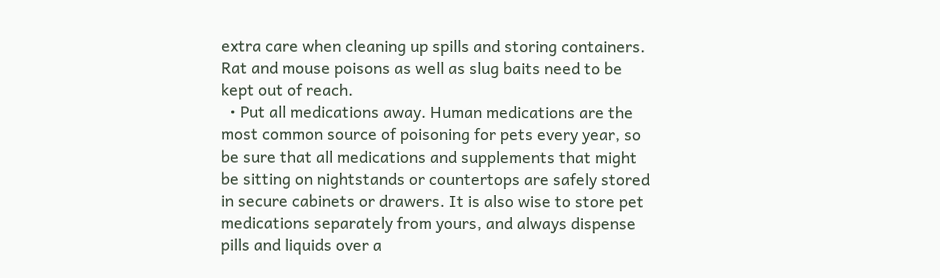extra care when cleaning up spills and storing containers. Rat and mouse poisons as well as slug baits need to be kept out of reach.
  • Put all medications away. Human medications are the most common source of poisoning for pets every year, so be sure that all medications and supplements that might be sitting on nightstands or countertops are safely stored in secure cabinets or drawers. It is also wise to store pet medications separately from yours, and always dispense pills and liquids over a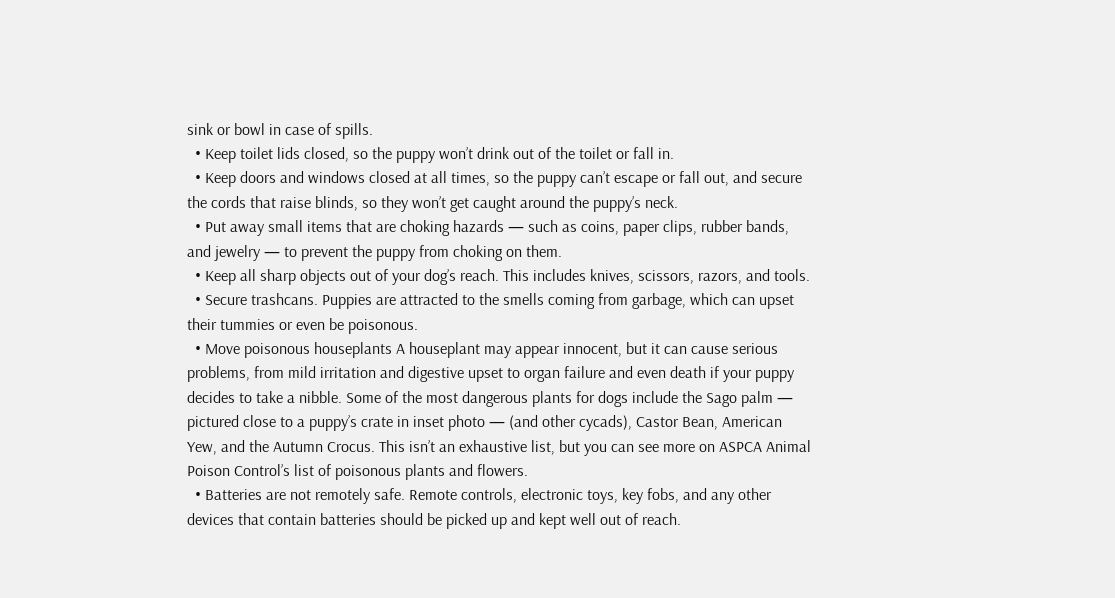sink or bowl in case of spills.
  • Keep toilet lids closed, so the puppy won’t drink out of the toilet or fall in.
  • Keep doors and windows closed at all times, so the puppy can’t escape or fall out, and secure the cords that raise blinds, so they won’t get caught around the puppy’s neck.
  • Put away small items that are choking hazards — such as coins, paper clips, rubber bands, and jewelry — to prevent the puppy from choking on them.
  • Keep all sharp objects out of your dog’s reach. This includes knives, scissors, razors, and tools.
  • Secure trashcans. Puppies are attracted to the smells coming from garbage, which can upset their tummies or even be poisonous.
  • Move poisonous houseplants A houseplant may appear innocent, but it can cause serious problems, from mild irritation and digestive upset to organ failure and even death if your puppy decides to take a nibble. Some of the most dangerous plants for dogs include the Sago palm — pictured close to a puppy’s crate in inset photo — (and other cycads), Castor Bean, American Yew, and the Autumn Crocus. This isn’t an exhaustive list, but you can see more on ASPCA Animal Poison Control’s list of poisonous plants and flowers.
  • Batteries are not remotely safe. Remote controls, electronic toys, key fobs, and any other devices that contain batteries should be picked up and kept well out of reach.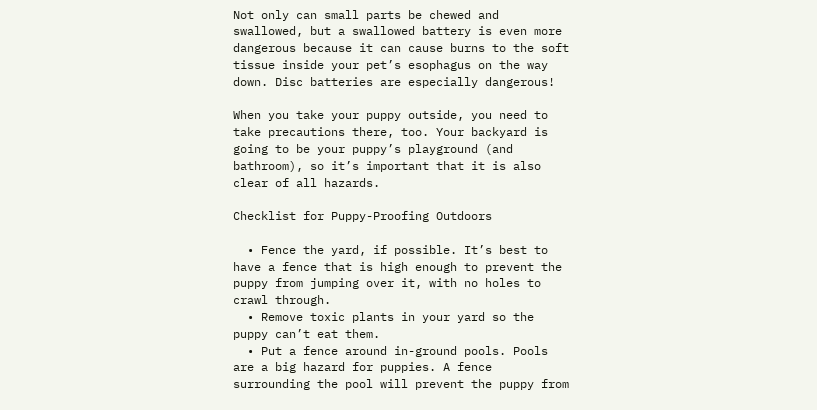Not only can small parts be chewed and swallowed, but a swallowed battery is even more dangerous because it can cause burns to the soft tissue inside your pet’s esophagus on the way down. Disc batteries are especially dangerous!

When you take your puppy outside, you need to take precautions there, too. Your backyard is going to be your puppy’s playground (and bathroom), so it’s important that it is also clear of all hazards.

Checklist for Puppy-Proofing Outdoors

  • Fence the yard, if possible. It’s best to have a fence that is high enough to prevent the puppy from jumping over it, with no holes to crawl through.
  • Remove toxic plants in your yard so the puppy can’t eat them.
  • Put a fence around in-ground pools. Pools are a big hazard for puppies. A fence surrounding the pool will prevent the puppy from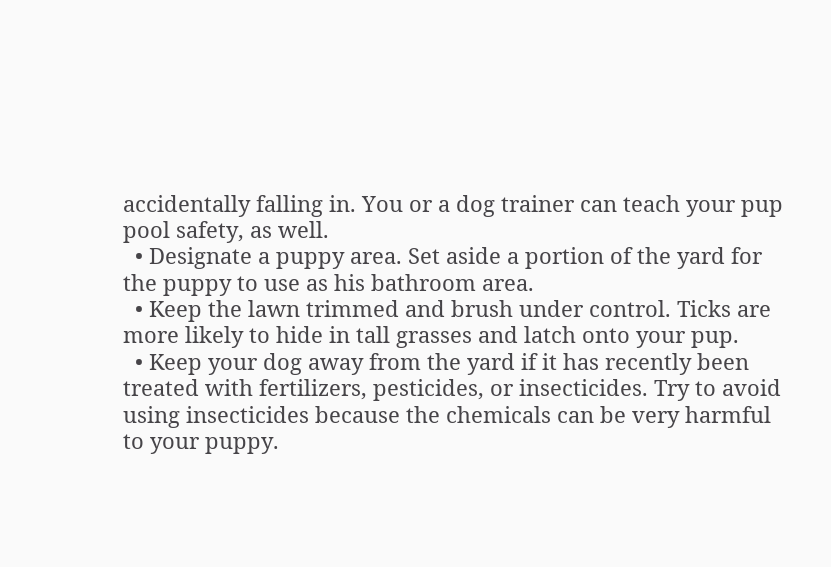accidentally falling in. You or a dog trainer can teach your pup pool safety, as well.
  • Designate a puppy area. Set aside a portion of the yard for the puppy to use as his bathroom area.
  • Keep the lawn trimmed and brush under control. Ticks are more likely to hide in tall grasses and latch onto your pup.
  • Keep your dog away from the yard if it has recently been treated with fertilizers, pesticides, or insecticides. Try to avoid using insecticides because the chemicals can be very harmful to your puppy.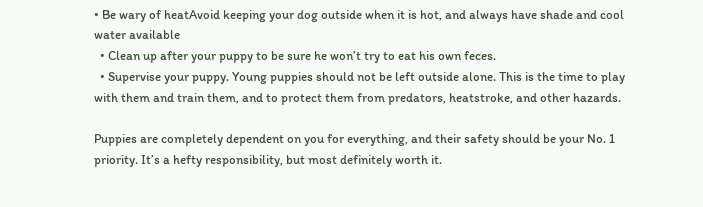• Be wary of heatAvoid keeping your dog outside when it is hot, and always have shade and cool water available
  • Clean up after your puppy to be sure he won’t try to eat his own feces.
  • Supervise your puppy. Young puppies should not be left outside alone. This is the time to play with them and train them, and to protect them from predators, heatstroke, and other hazards.

Puppies are completely dependent on you for everything, and their safety should be your No. 1 priority. It’s a hefty responsibility, but most definitely worth it.